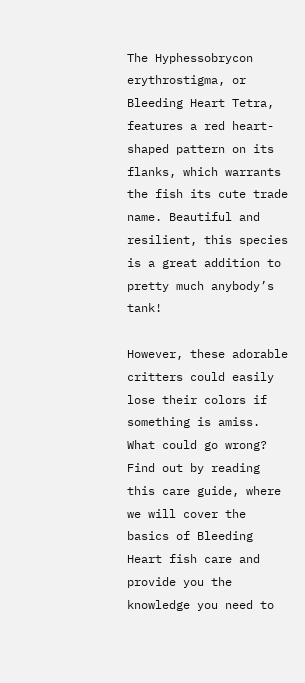The Hyphessobrycon erythrostigma, or Bleeding Heart Tetra, features a red heart-shaped pattern on its flanks, which warrants the fish its cute trade name. Beautiful and resilient, this species is a great addition to pretty much anybody’s tank!

However, these adorable critters could easily lose their colors if something is amiss. What could go wrong? Find out by reading this care guide, where we will cover the basics of Bleeding Heart fish care and provide you the knowledge you need to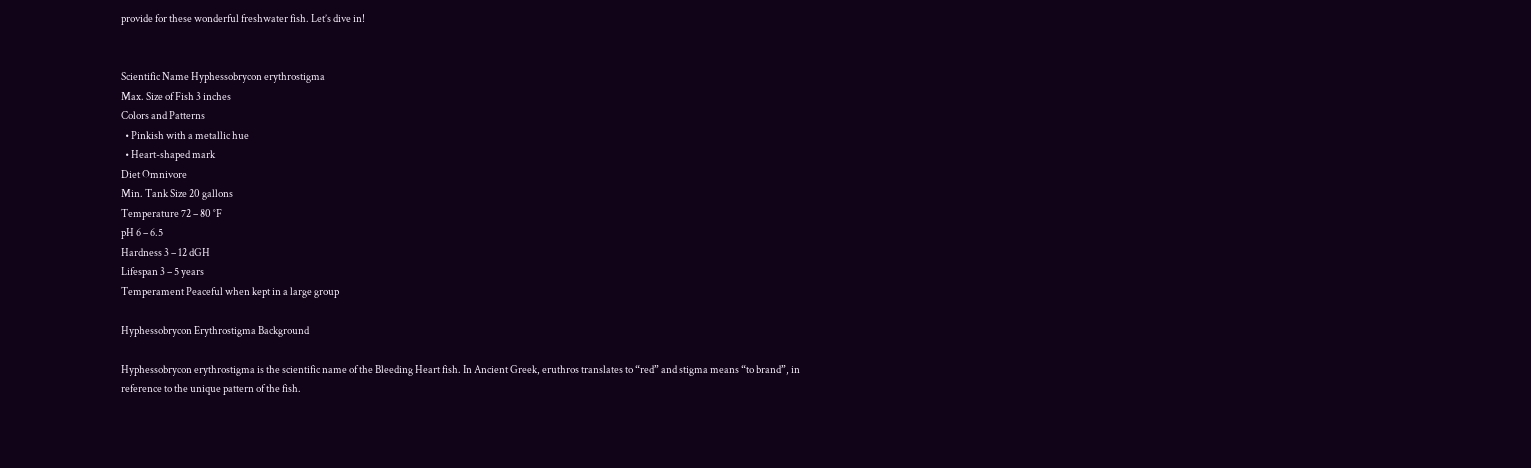provide for these wonderful freshwater fish. Let’s dive in!


Scientific Name Hyphessobrycon erythrostigma
Max. Size of Fish 3 inches
Colors and Patterns
  • Pinkish with a metallic hue
  • Heart-shaped mark
Diet Omnivore
Min. Tank Size 20 gallons
Temperature 72 – 80 °F
pH 6 – 6.5
Hardness 3 – 12 dGH
Lifespan 3 – 5 years
Temperament Peaceful when kept in a large group

Hyphessobrycon Erythrostigma Background

Hyphessobrycon erythrostigma is the scientific name of the Bleeding Heart fish. In Ancient Greek, eruthros translates to “red” and stigma means “to brand”, in reference to the unique pattern of the fish.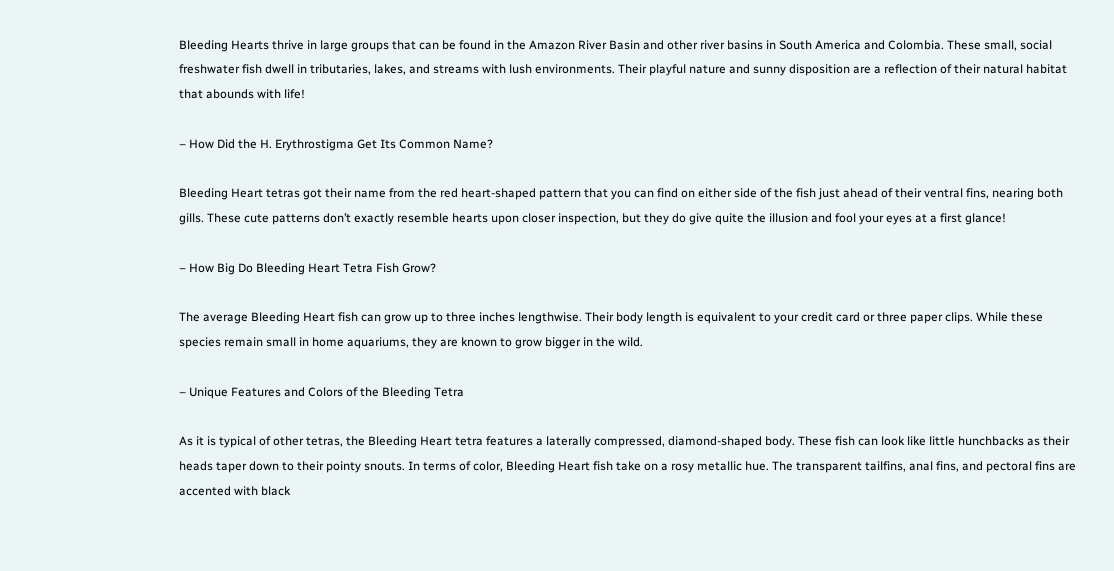Bleeding Hearts thrive in large groups that can be found in the Amazon River Basin and other river basins in South America and Colombia. These small, social freshwater fish dwell in tributaries, lakes, and streams with lush environments. Their playful nature and sunny disposition are a reflection of their natural habitat that abounds with life!

– How Did the H. Erythrostigma Get Its Common Name?

Bleeding Heart tetras got their name from the red heart-shaped pattern that you can find on either side of the fish just ahead of their ventral fins, nearing both gills. These cute patterns don’t exactly resemble hearts upon closer inspection, but they do give quite the illusion and fool your eyes at a first glance!

– How Big Do Bleeding Heart Tetra Fish Grow?

The average Bleeding Heart fish can grow up to three inches lengthwise. Their body length is equivalent to your credit card or three paper clips. While these species remain small in home aquariums, they are known to grow bigger in the wild.

– Unique Features and Colors of the Bleeding Tetra

As it is typical of other tetras, the Bleeding Heart tetra features a laterally compressed, diamond-shaped body. These fish can look like little hunchbacks as their heads taper down to their pointy snouts. In terms of color, Bleeding Heart fish take on a rosy metallic hue. The transparent tailfins, anal fins, and pectoral fins are accented with black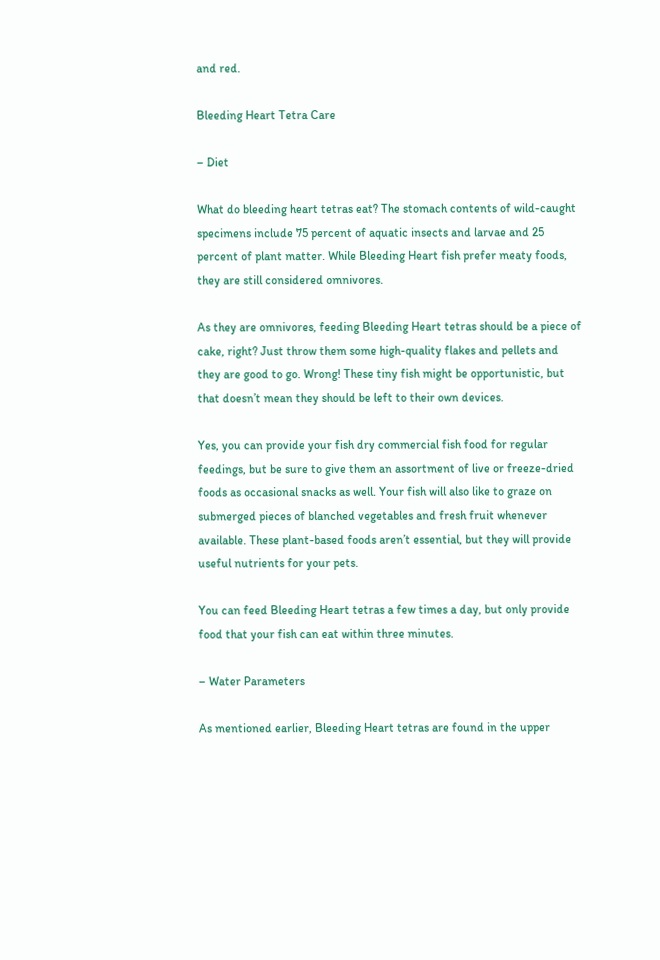and red.

Bleeding Heart Tetra Care

– Diet

What do bleeding heart tetras eat? The stomach contents of wild-caught specimens include 75 percent of aquatic insects and larvae and 25 percent of plant matter. While Bleeding Heart fish prefer meaty foods, they are still considered omnivores.

As they are omnivores, feeding Bleeding Heart tetras should be a piece of cake, right? Just throw them some high-quality flakes and pellets and they are good to go. Wrong! These tiny fish might be opportunistic, but that doesn’t mean they should be left to their own devices.

Yes, you can provide your fish dry commercial fish food for regular feedings, but be sure to give them an assortment of live or freeze-dried foods as occasional snacks as well. Your fish will also like to graze on submerged pieces of blanched vegetables and fresh fruit whenever available. These plant-based foods aren’t essential, but they will provide useful nutrients for your pets.

You can feed Bleeding Heart tetras a few times a day, but only provide food that your fish can eat within three minutes.

– Water Parameters

As mentioned earlier, Bleeding Heart tetras are found in the upper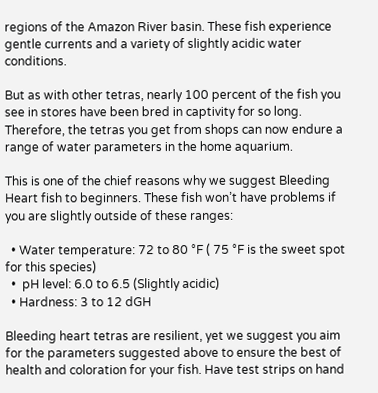regions of the Amazon River basin. These fish experience gentle currents and a variety of slightly acidic water conditions.

But as with other tetras, nearly 100 percent of the fish you see in stores have been bred in captivity for so long. Therefore, the tetras you get from shops can now endure a range of water parameters in the home aquarium.

This is one of the chief reasons why we suggest Bleeding Heart fish to beginners. These fish won’t have problems if you are slightly outside of these ranges:

  • Water temperature: 72 to 80 °F ( 75 °F is the sweet spot for this species)
  •  pH level: 6.0 to 6.5 (Slightly acidic)
  • Hardness: 3 to 12 dGH

Bleeding heart tetras are resilient, yet we suggest you aim for the parameters suggested above to ensure the best of health and coloration for your fish. Have test strips on hand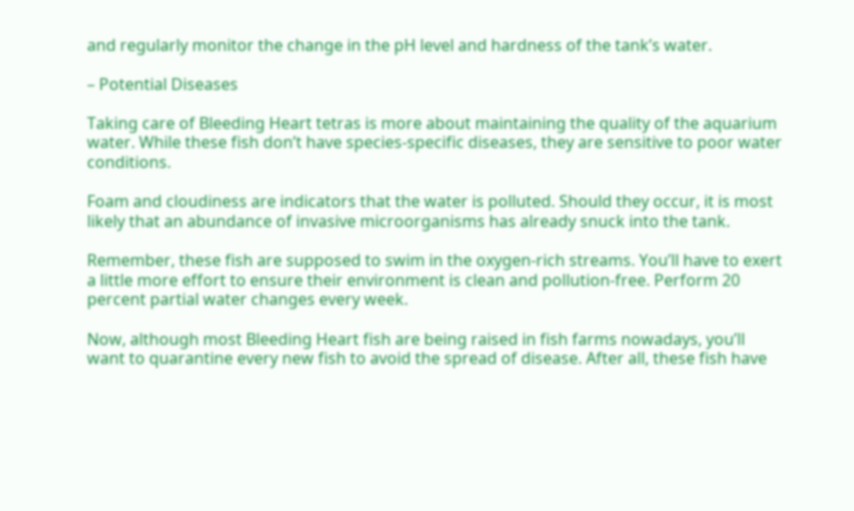and regularly monitor the change in the pH level and hardness of the tank’s water.

– Potential Diseases

Taking care of Bleeding Heart tetras is more about maintaining the quality of the aquarium water. While these fish don’t have species-specific diseases, they are sensitive to poor water conditions.

Foam and cloudiness are indicators that the water is polluted. Should they occur, it is most likely that an abundance of invasive microorganisms has already snuck into the tank.

Remember, these fish are supposed to swim in the oxygen-rich streams. You’ll have to exert a little more effort to ensure their environment is clean and pollution-free. Perform 20 percent partial water changes every week.

Now, although most Bleeding Heart fish are being raised in fish farms nowadays, you’ll want to quarantine every new fish to avoid the spread of disease. After all, these fish have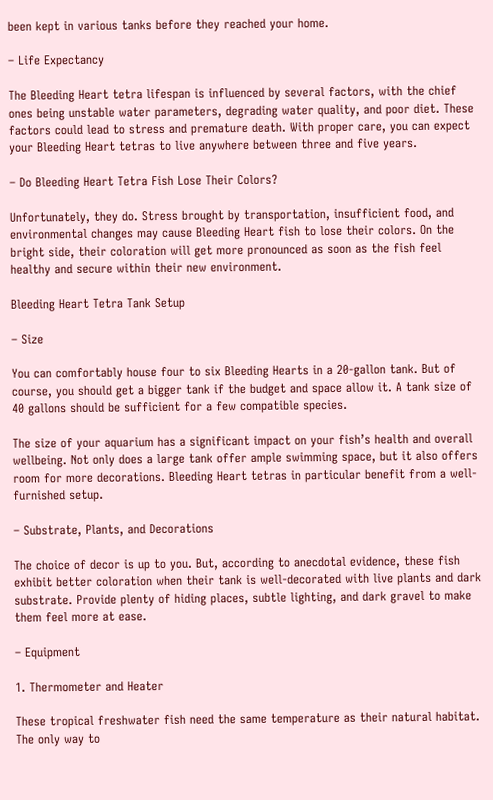been kept in various tanks before they reached your home.

– Life Expectancy

The Bleeding Heart tetra lifespan is influenced by several factors, with the chief ones being unstable water parameters, degrading water quality, and poor diet. These factors could lead to stress and premature death. With proper care, you can expect your Bleeding Heart tetras to live anywhere between three and five years.

– Do Bleeding Heart Tetra Fish Lose Their Colors?

Unfortunately, they do. Stress brought by transportation, insufficient food, and environmental changes may cause Bleeding Heart fish to lose their colors. On the bright side, their coloration will get more pronounced as soon as the fish feel healthy and secure within their new environment.

Bleeding Heart Tetra Tank Setup

– Size

You can comfortably house four to six Bleeding Hearts in a 20-gallon tank. But of course, you should get a bigger tank if the budget and space allow it. A tank size of 40 gallons should be sufficient for a few compatible species.

The size of your aquarium has a significant impact on your fish’s health and overall wellbeing. Not only does a large tank offer ample swimming space, but it also offers room for more decorations. Bleeding Heart tetras in particular benefit from a well-furnished setup.

– Substrate, Plants, and Decorations

The choice of decor is up to you. But, according to anecdotal evidence, these fish exhibit better coloration when their tank is well-decorated with live plants and dark substrate. Provide plenty of hiding places, subtle lighting, and dark gravel to make them feel more at ease.

– Equipment

1. Thermometer and Heater

These tropical freshwater fish need the same temperature as their natural habitat. The only way to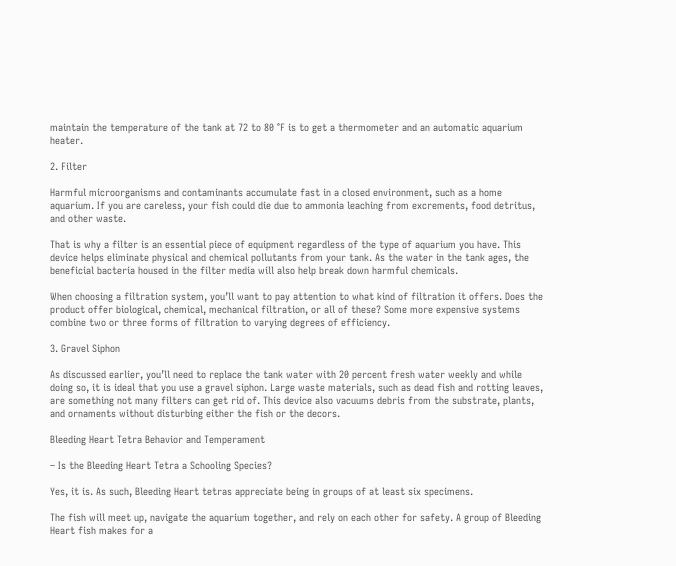maintain the temperature of the tank at 72 to 80 °F is to get a thermometer and an automatic aquarium heater.

2. Filter

Harmful microorganisms and contaminants accumulate fast in a closed environment, such as a home aquarium. If you are careless, your fish could die due to ammonia leaching from excrements, food detritus, and other waste.

That is why a filter is an essential piece of equipment regardless of the type of aquarium you have. This device helps eliminate physical and chemical pollutants from your tank. As the water in the tank ages, the beneficial bacteria housed in the filter media will also help break down harmful chemicals.

When choosing a filtration system, you’ll want to pay attention to what kind of filtration it offers. Does the product offer biological, chemical, mechanical filtration, or all of these? Some more expensive systems combine two or three forms of filtration to varying degrees of efficiency.

3. Gravel Siphon

As discussed earlier, you’ll need to replace the tank water with 20 percent fresh water weekly and while doing so, it is ideal that you use a gravel siphon. Large waste materials, such as dead fish and rotting leaves, are something not many filters can get rid of. This device also vacuums debris from the substrate, plants, and ornaments without disturbing either the fish or the decors.

Bleeding Heart Tetra Behavior and Temperament

– Is the Bleeding Heart Tetra a Schooling Species?

Yes, it is. As such, Bleeding Heart tetras appreciate being in groups of at least six specimens.

The fish will meet up, navigate the aquarium together, and rely on each other for safety. A group of Bleeding Heart fish makes for a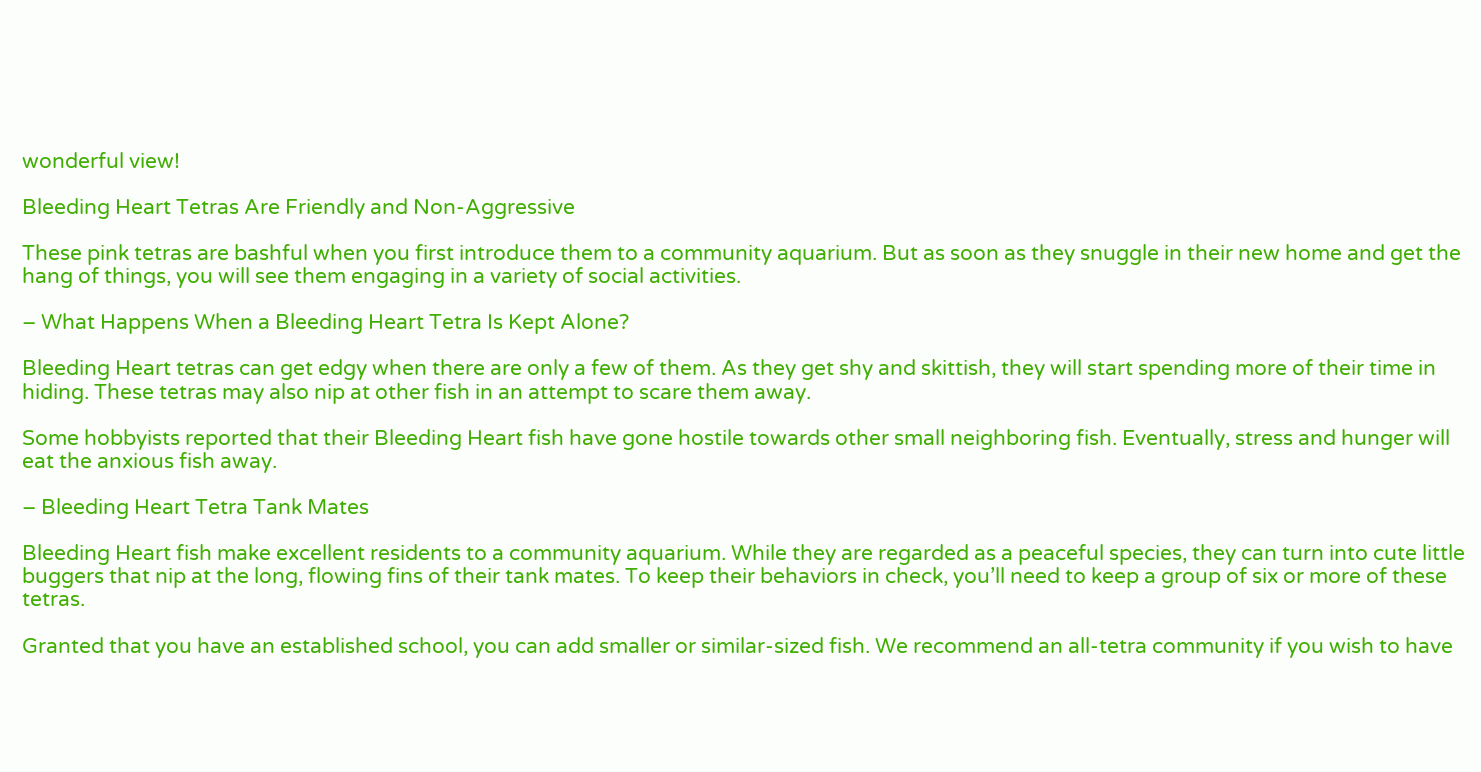wonderful view!

Bleeding Heart Tetras Are Friendly and Non-Aggressive

These pink tetras are bashful when you first introduce them to a community aquarium. But as soon as they snuggle in their new home and get the hang of things, you will see them engaging in a variety of social activities.

– What Happens When a Bleeding Heart Tetra Is Kept Alone?

Bleeding Heart tetras can get edgy when there are only a few of them. As they get shy and skittish, they will start spending more of their time in hiding. These tetras may also nip at other fish in an attempt to scare them away.

Some hobbyists reported that their Bleeding Heart fish have gone hostile towards other small neighboring fish. Eventually, stress and hunger will eat the anxious fish away.

– Bleeding Heart Tetra Tank Mates

Bleeding Heart fish make excellent residents to a community aquarium. While they are regarded as a peaceful species, they can turn into cute little buggers that nip at the long, flowing fins of their tank mates. To keep their behaviors in check, you’ll need to keep a group of six or more of these tetras.

Granted that you have an established school, you can add smaller or similar-sized fish. We recommend an all-tetra community if you wish to have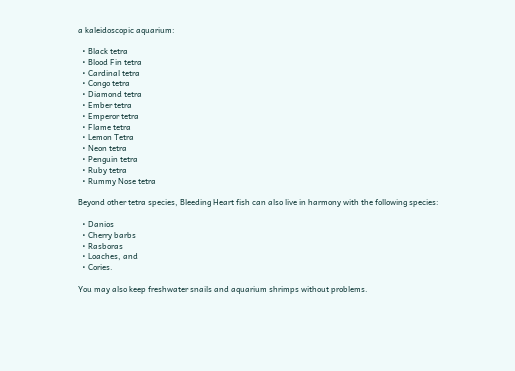a kaleidoscopic aquarium:

  • Black tetra
  • Blood Fin tetra
  • Cardinal tetra
  • Congo tetra
  • Diamond tetra
  • Ember tetra
  • Emperor tetra
  • Flame tetra
  • Lemon Tetra
  • Neon tetra
  • Penguin tetra
  • Ruby tetra
  • Rummy Nose tetra

Beyond other tetra species, Bleeding Heart fish can also live in harmony with the following species:

  • Danios
  • Cherry barbs
  • Rasboras
  • Loaches, and
  • Cories.

You may also keep freshwater snails and aquarium shrimps without problems.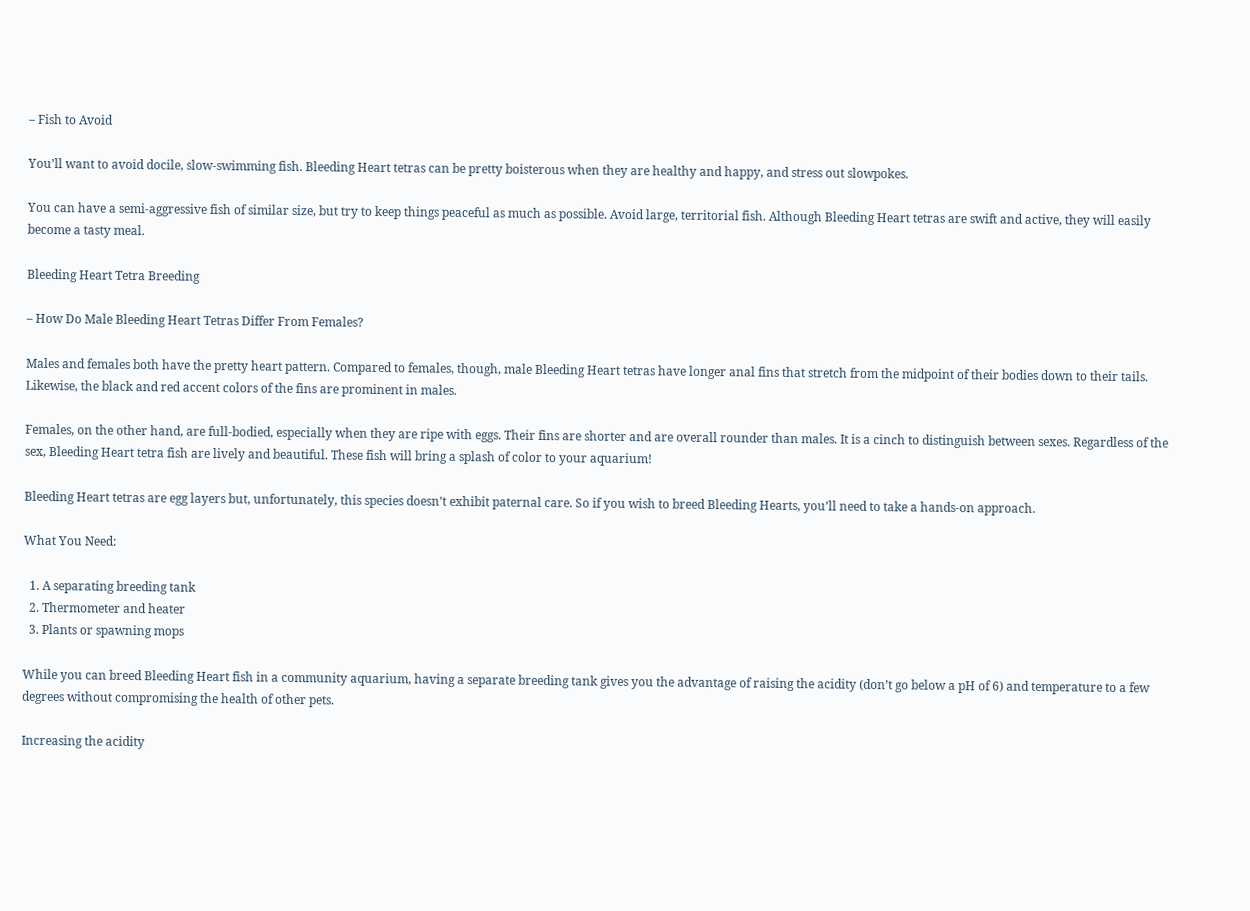– Fish to Avoid

You’ll want to avoid docile, slow-swimming fish. Bleeding Heart tetras can be pretty boisterous when they are healthy and happy, and stress out slowpokes.

You can have a semi-aggressive fish of similar size, but try to keep things peaceful as much as possible. Avoid large, territorial fish. Although Bleeding Heart tetras are swift and active, they will easily become a tasty meal.

Bleeding Heart Tetra Breeding

– How Do Male Bleeding Heart Tetras Differ From Females?

Males and females both have the pretty heart pattern. Compared to females, though, male Bleeding Heart tetras have longer anal fins that stretch from the midpoint of their bodies down to their tails. Likewise, the black and red accent colors of the fins are prominent in males.

Females, on the other hand, are full-bodied, especially when they are ripe with eggs. Their fins are shorter and are overall rounder than males. It is a cinch to distinguish between sexes. Regardless of the sex, Bleeding Heart tetra fish are lively and beautiful. These fish will bring a splash of color to your aquarium!

Bleeding Heart tetras are egg layers but, unfortunately, this species doesn’t exhibit paternal care. So if you wish to breed Bleeding Hearts, you’ll need to take a hands-on approach.

What You Need:

  1. A separating breeding tank
  2. Thermometer and heater
  3. Plants or spawning mops

While you can breed Bleeding Heart fish in a community aquarium, having a separate breeding tank gives you the advantage of raising the acidity (don’t go below a pH of 6) and temperature to a few degrees without compromising the health of other pets.

Increasing the acidity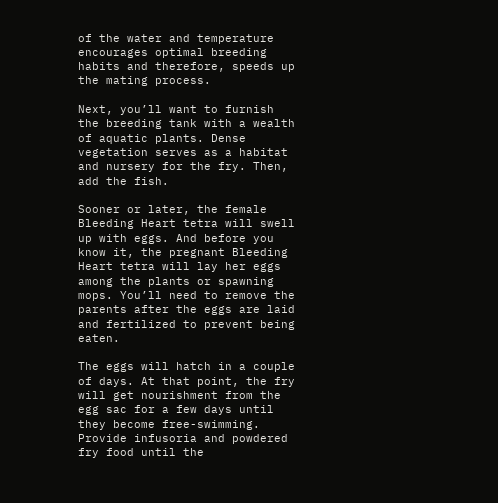of the water and temperature encourages optimal breeding habits and therefore, speeds up the mating process.

Next, you’ll want to furnish the breeding tank with a wealth of aquatic plants. Dense vegetation serves as a habitat and nursery for the fry. Then, add the fish.

Sooner or later, the female Bleeding Heart tetra will swell up with eggs. And before you know it, the pregnant Bleeding Heart tetra will lay her eggs among the plants or spawning mops. You’ll need to remove the parents after the eggs are laid and fertilized to prevent being eaten.

The eggs will hatch in a couple of days. At that point, the fry will get nourishment from the egg sac for a few days until they become free-swimming. Provide infusoria and powdered fry food until the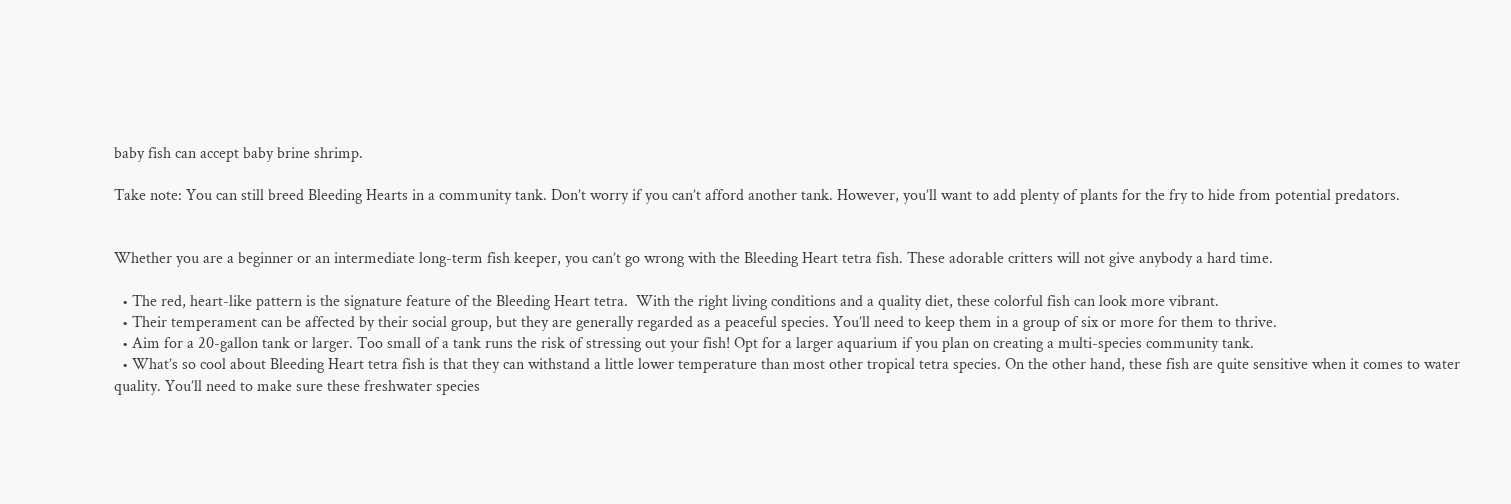baby fish can accept baby brine shrimp.

Take note: You can still breed Bleeding Hearts in a community tank. Don’t worry if you can’t afford another tank. However, you’ll want to add plenty of plants for the fry to hide from potential predators.


Whether you are a beginner or an intermediate long-term fish keeper, you can’t go wrong with the Bleeding Heart tetra fish. These adorable critters will not give anybody a hard time.

  • The red, heart-like pattern is the signature feature of the Bleeding Heart tetra.  With the right living conditions and a quality diet, these colorful fish can look more vibrant.
  • Their temperament can be affected by their social group, but they are generally regarded as a peaceful species. You’ll need to keep them in a group of six or more for them to thrive.
  • Aim for a 20-gallon tank or larger. Too small of a tank runs the risk of stressing out your fish! Opt for a larger aquarium if you plan on creating a multi-species community tank.
  • What’s so cool about Bleeding Heart tetra fish is that they can withstand a little lower temperature than most other tropical tetra species. On the other hand, these fish are quite sensitive when it comes to water quality. You’ll need to make sure these freshwater species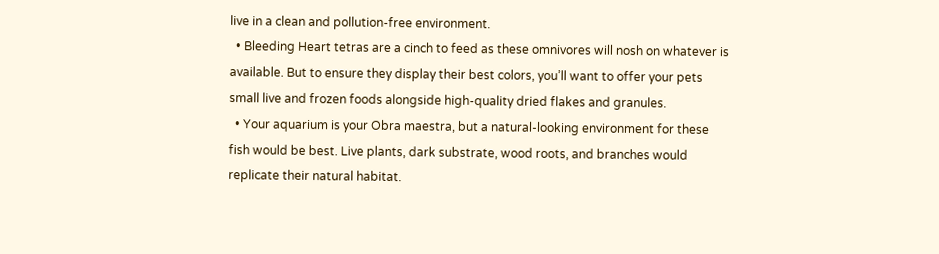live in a clean and pollution-free environment.
  • Bleeding Heart tetras are a cinch to feed as these omnivores will nosh on whatever is available. But to ensure they display their best colors, you’ll want to offer your pets small live and frozen foods alongside high-quality dried flakes and granules.
  • Your aquarium is your Obra maestra, but a natural-looking environment for these fish would be best. Live plants, dark substrate, wood roots, and branches would replicate their natural habitat.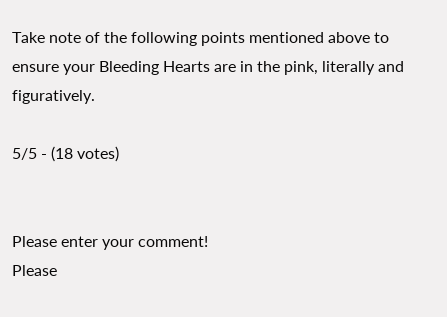Take note of the following points mentioned above to ensure your Bleeding Hearts are in the pink, literally and figuratively.

5/5 - (18 votes)


Please enter your comment!
Please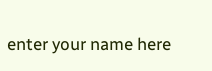enter your name here